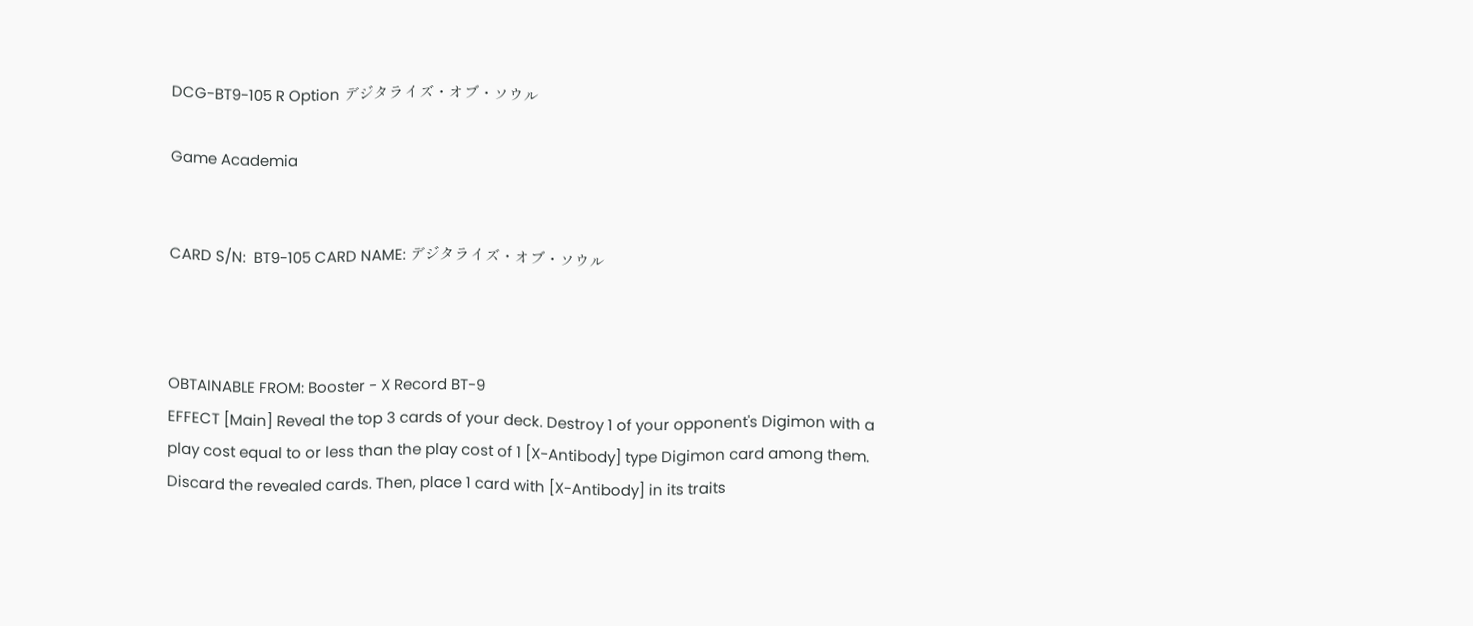DCG-BT9-105 R Option デジタライズ・オブ・ソウル

Game Academia


CARD S/N:  BT9-105 CARD NAME: デジタライズ・オブ・ソウル



OBTAINABLE FROM: Booster - X Record BT-9
EFFECT [Main] Reveal the top 3 cards of your deck. Destroy 1 of your opponent's Digimon with a play cost equal to or less than the play cost of 1 [X-Antibody] type Digimon card among them. Discard the revealed cards. Then, place 1 card with [X-Antibody] in its traits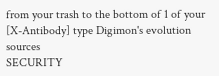from your trash to the bottom of 1 of your [X-Antibody] type Digimon's evolution sources
SECURITY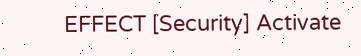EFFECT [Security] Activate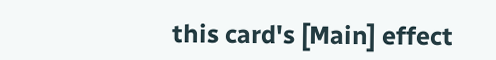this card's [Main] effect